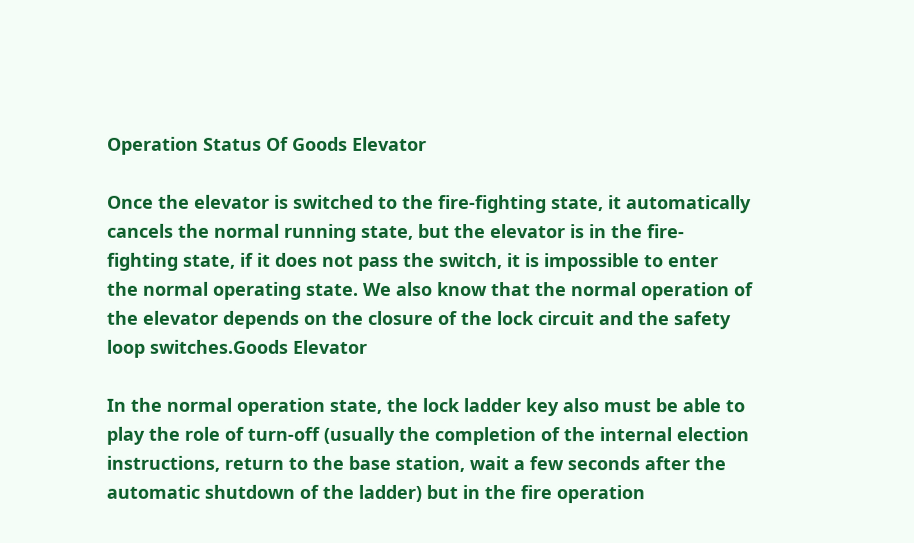Operation Status Of Goods Elevator

Once the elevator is switched to the fire-fighting state, it automatically cancels the normal running state, but the elevator is in the fire-fighting state, if it does not pass the switch, it is impossible to enter the normal operating state. We also know that the normal operation of the elevator depends on the closure of the lock circuit and the safety loop switches.Goods Elevator

In the normal operation state, the lock ladder key also must be able to play the role of turn-off (usually the completion of the internal election instructions, return to the base station, wait a few seconds after the automatic shutdown of the ladder) but in the fire operation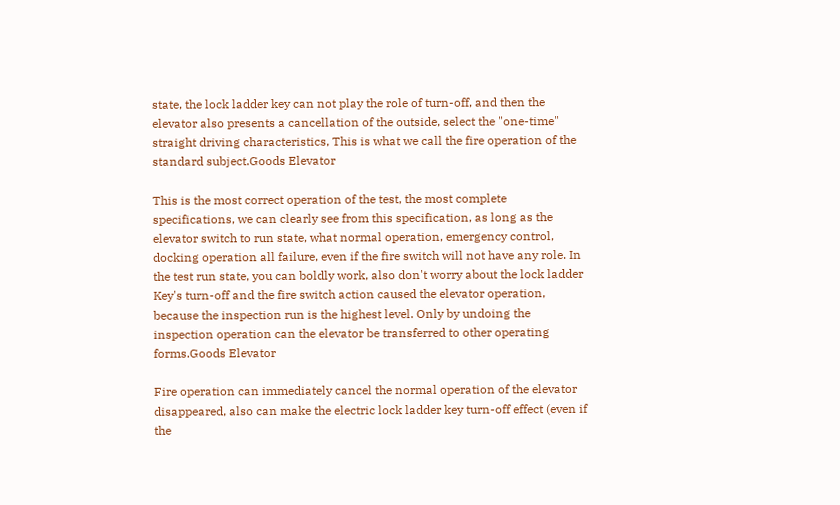state, the lock ladder key can not play the role of turn-off, and then the elevator also presents a cancellation of the outside, select the "one-time" straight driving characteristics, This is what we call the fire operation of the standard subject.Goods Elevator

This is the most correct operation of the test, the most complete specifications, we can clearly see from this specification, as long as the elevator switch to run state, what normal operation, emergency control, docking operation all failure, even if the fire switch will not have any role. In the test run state, you can boldly work, also don't worry about the lock ladder Key's turn-off and the fire switch action caused the elevator operation, because the inspection run is the highest level. Only by undoing the inspection operation can the elevator be transferred to other operating forms.Goods Elevator

Fire operation can immediately cancel the normal operation of the elevator disappeared, also can make the electric lock ladder key turn-off effect (even if the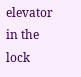elevator in the lock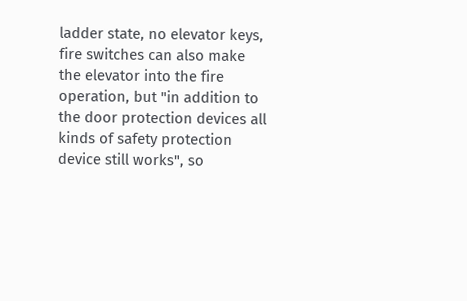ladder state, no elevator keys, fire switches can also make the elevator into the fire operation, but "in addition to the door protection devices all kinds of safety protection device still works", so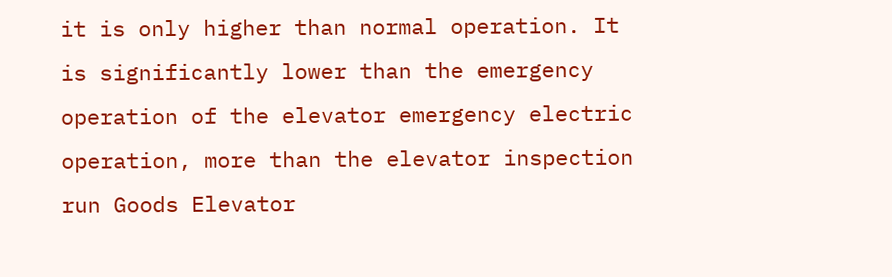it is only higher than normal operation. It is significantly lower than the emergency operation of the elevator emergency electric operation, more than the elevator inspection run Goods Elevator